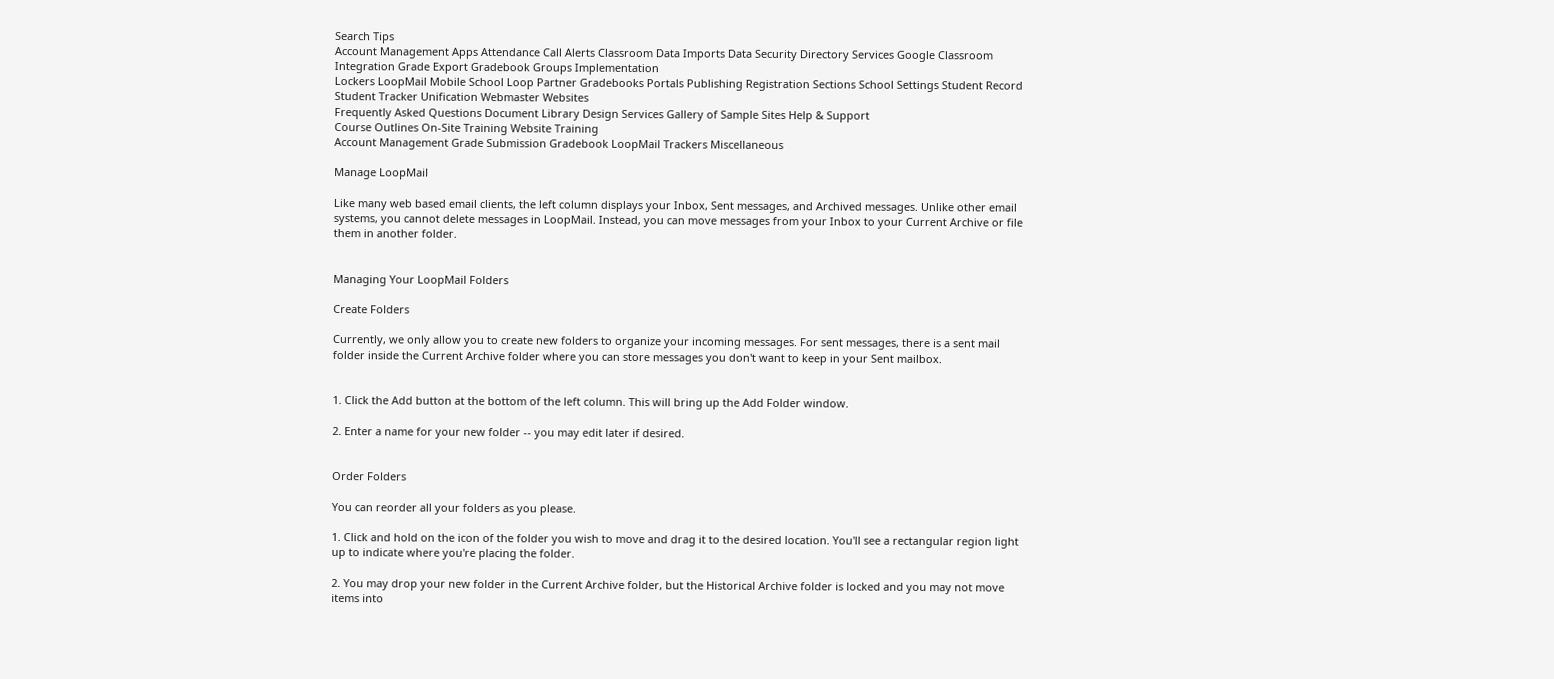Search Tips
Account Management Apps Attendance Call Alerts Classroom Data Imports Data Security Directory Services Google Classroom Integration Grade Export Gradebook Groups Implementation
Lockers LoopMail Mobile School Loop Partner Gradebooks Portals Publishing Registration Sections School Settings Student Record Student Tracker Unification Webmaster Websites
Frequently Asked Questions Document Library Design Services Gallery of Sample Sites Help & Support
Course Outlines On-Site Training Website Training
Account Management Grade Submission Gradebook LoopMail Trackers Miscellaneous

Manage LoopMail

Like many web based email clients, the left column displays your Inbox, Sent messages, and Archived messages. Unlike other email systems, you cannot delete messages in LoopMail. Instead, you can move messages from your Inbox to your Current Archive or file them in another folder.


Managing Your LoopMail Folders

Create Folders

Currently, we only allow you to create new folders to organize your incoming messages. For sent messages, there is a sent mail folder inside the Current Archive folder where you can store messages you don't want to keep in your Sent mailbox.


1. Click the Add button at the bottom of the left column. This will bring up the Add Folder window.

2. Enter a name for your new folder -- you may edit later if desired.


Order Folders

You can reorder all your folders as you please.

1. Click and hold on the icon of the folder you wish to move and drag it to the desired location. You'll see a rectangular region light up to indicate where you're placing the folder.

2. You may drop your new folder in the Current Archive folder, but the Historical Archive folder is locked and you may not move items into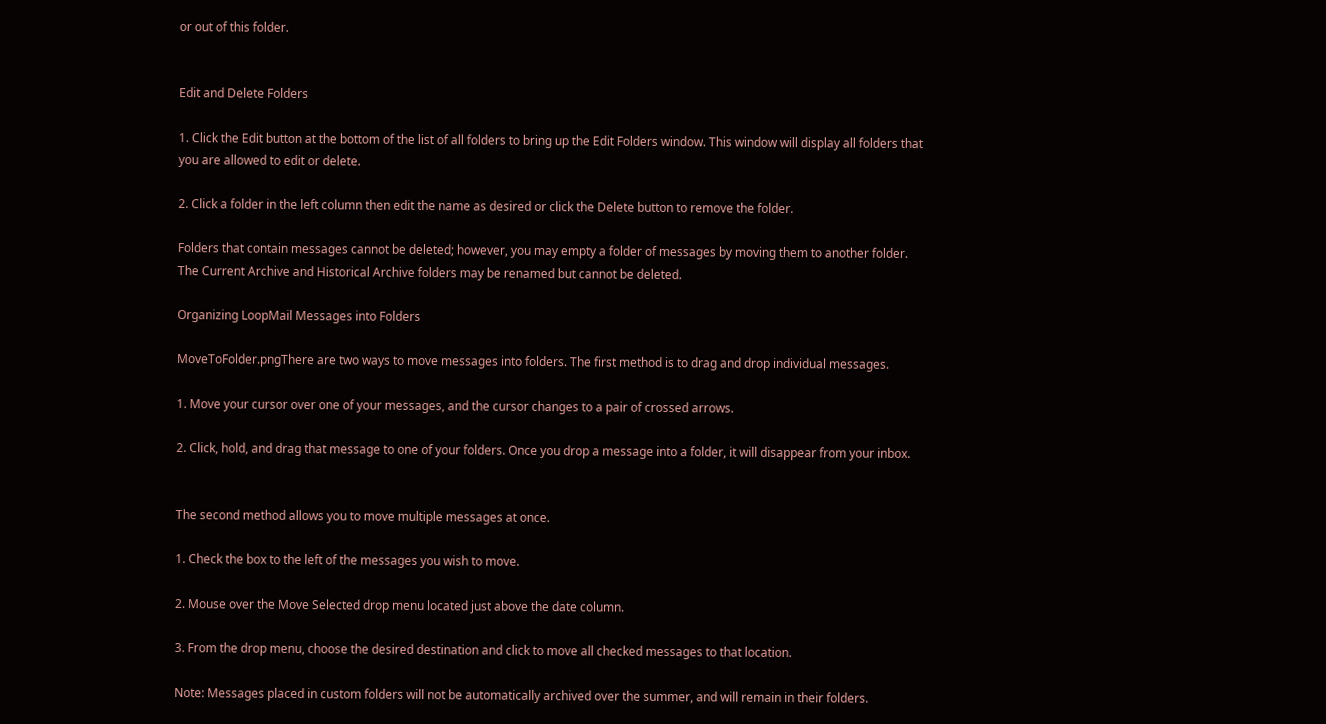or out of this folder.


Edit and Delete Folders

1. Click the Edit button at the bottom of the list of all folders to bring up the Edit Folders window. This window will display all folders that you are allowed to edit or delete.

2. Click a folder in the left column then edit the name as desired or click the Delete button to remove the folder.

Folders that contain messages cannot be deleted; however, you may empty a folder of messages by moving them to another folder. The Current Archive and Historical Archive folders may be renamed but cannot be deleted.

Organizing LoopMail Messages into Folders

MoveToFolder.pngThere are two ways to move messages into folders. The first method is to drag and drop individual messages.

1. Move your cursor over one of your messages, and the cursor changes to a pair of crossed arrows.

2. Click, hold, and drag that message to one of your folders. Once you drop a message into a folder, it will disappear from your inbox.


The second method allows you to move multiple messages at once.

1. Check the box to the left of the messages you wish to move.

2. Mouse over the Move Selected drop menu located just above the date column.

3. From the drop menu, choose the desired destination and click to move all checked messages to that location.

Note: Messages placed in custom folders will not be automatically archived over the summer, and will remain in their folders.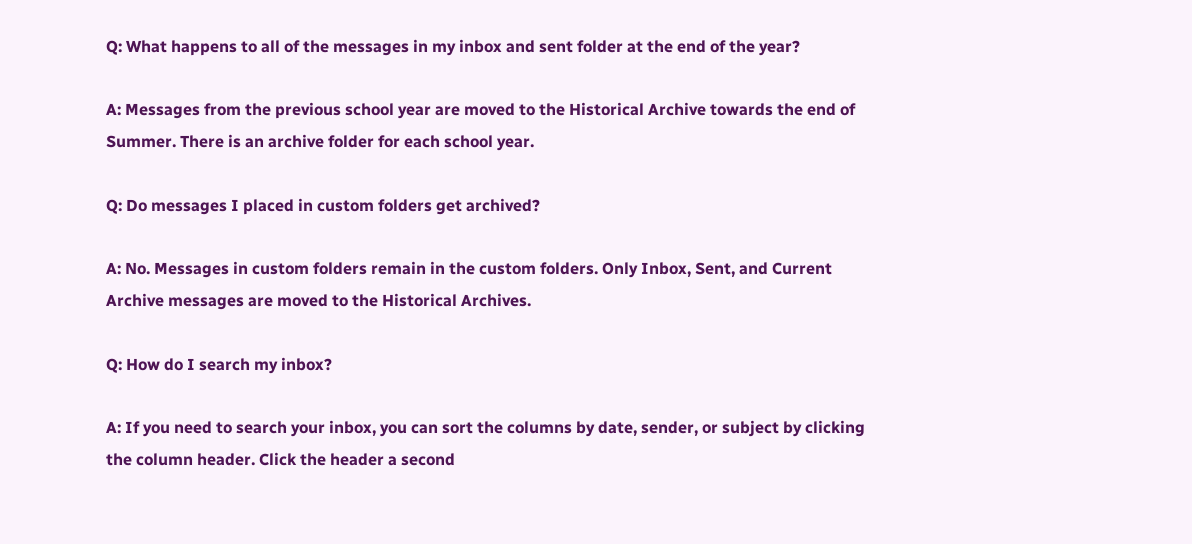Q: What happens to all of the messages in my inbox and sent folder at the end of the year?

A: Messages from the previous school year are moved to the Historical Archive towards the end of Summer. There is an archive folder for each school year.

Q: Do messages I placed in custom folders get archived?

A: No. Messages in custom folders remain in the custom folders. Only Inbox, Sent, and Current Archive messages are moved to the Historical Archives.

Q: How do I search my inbox?

A: If you need to search your inbox, you can sort the columns by date, sender, or subject by clicking the column header. Click the header a second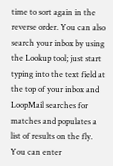time to sort again in the reverse order. You can also search your inbox by using the Lookup tool; just start typing into the text field at the top of your inbox and LoopMail searches for matches and populates a list of results on the fly. You can enter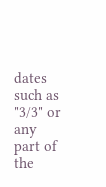dates such as "3/3" or any part of the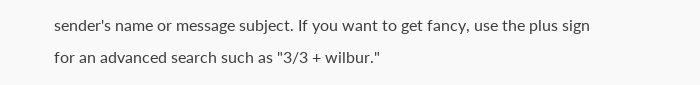sender's name or message subject. If you want to get fancy, use the plus sign for an advanced search such as "3/3 + wilbur."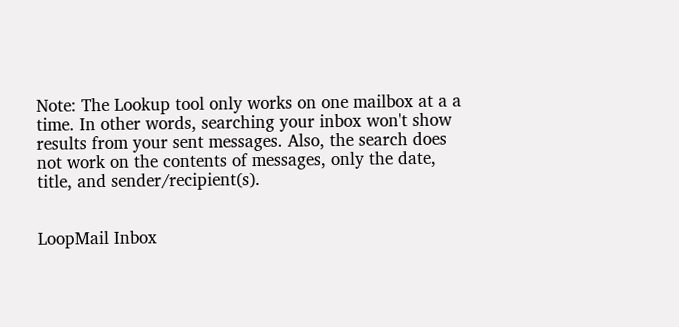Note: The Lookup tool only works on one mailbox at a a time. In other words, searching your inbox won't show results from your sent messages. Also, the search does not work on the contents of messages, only the date, title, and sender/recipient(s).


LoopMail Inbox